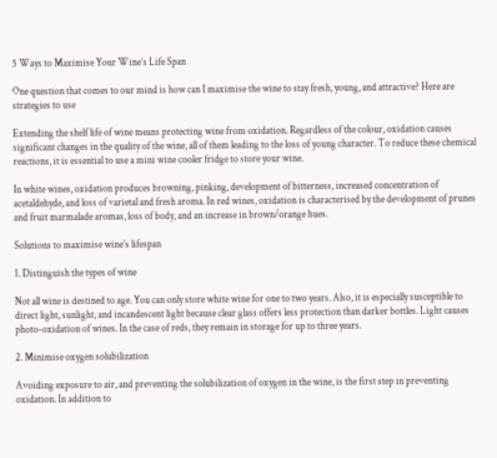5 Ways to Maximise Your Wine’s Life Span

One question that comes to our mind is how can I maximise the wine to stay fresh, young, and attractive? Here are strategies to use

Extending the shelf life of wine means protecting wine from oxidation. Regardless of the colour, oxidation causes significant changes in the quality of the wine, all of them leading to the loss of young character. To reduce these chemical reactions, it is essential to use a mini wine cooler fridge to store your wine.

In white wines, oxidation produces browning, pinking, development of bitterness, increased concentration of acetaldehyde, and loss of varietal and fresh aroma. In red wines, oxidation is characterised by the development of prunes and fruit marmalade aromas, loss of body, and an increase in brown/orange hues.

Solutions to maximise wine’s lifespan

1. Distinguish the types of wine

Not all wine is destined to age. You can only store white wine for one to two years. Also, it is especially susceptible to direct light, sunlight, and incandescent light because clear glass offers less protection than darker bottles. Light causes photo-oxidation of wines. In the case of reds, they remain in storage for up to three years.

2. Minimise oxygen solubilization

Avoiding exposure to air, and preventing the solubilization of oxygen in the wine, is the first step in preventing oxidation. In addition to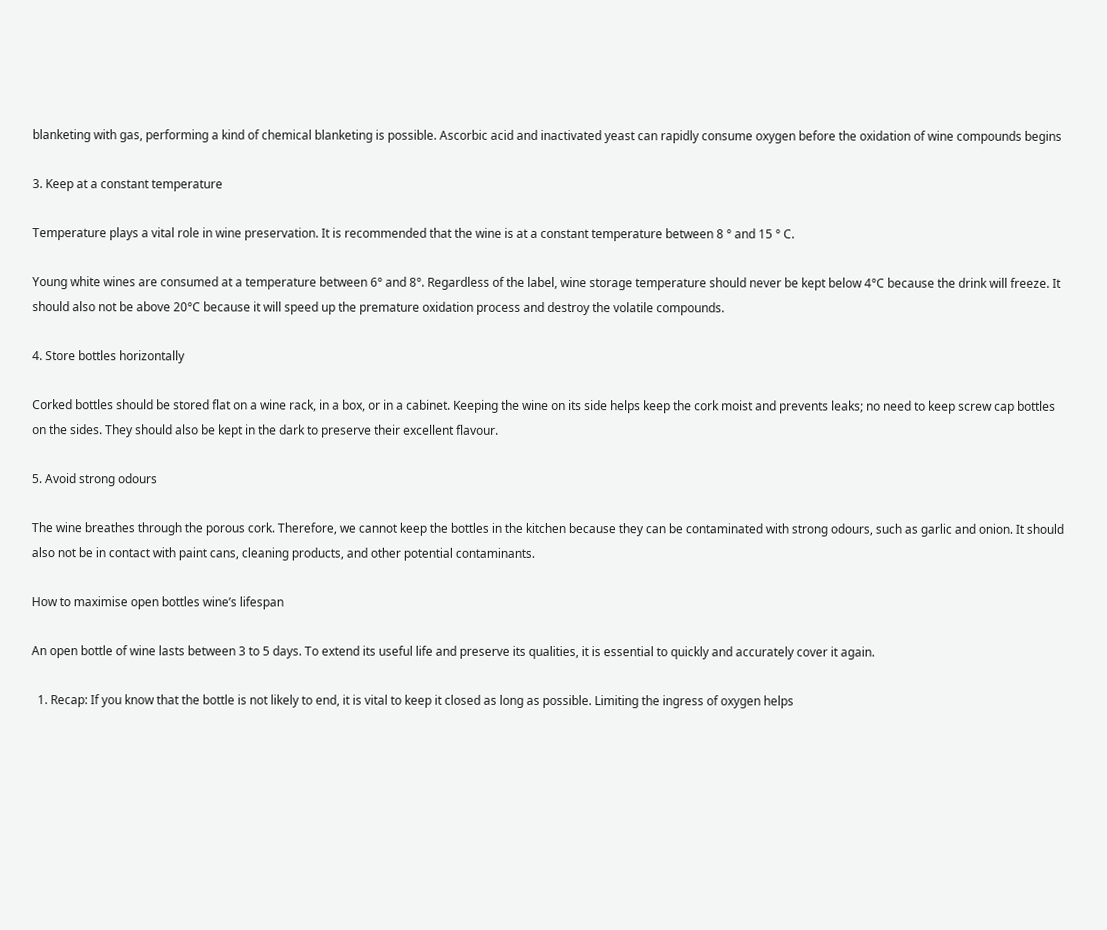blanketing with gas, performing a kind of chemical blanketing is possible. Ascorbic acid and inactivated yeast can rapidly consume oxygen before the oxidation of wine compounds begins

3. Keep at a constant temperature

Temperature plays a vital role in wine preservation. It is recommended that the wine is at a constant temperature between 8 ° and 15 ° C.

Young white wines are consumed at a temperature between 6° and 8°. Regardless of the label, wine storage temperature should never be kept below 4°C because the drink will freeze. It should also not be above 20°C because it will speed up the premature oxidation process and destroy the volatile compounds.

4. Store bottles horizontally

Corked bottles should be stored flat on a wine rack, in a box, or in a cabinet. Keeping the wine on its side helps keep the cork moist and prevents leaks; no need to keep screw cap bottles on the sides. They should also be kept in the dark to preserve their excellent flavour.

5. Avoid strong odours

The wine breathes through the porous cork. Therefore, we cannot keep the bottles in the kitchen because they can be contaminated with strong odours, such as garlic and onion. It should also not be in contact with paint cans, cleaning products, and other potential contaminants.

How to maximise open bottles wine’s lifespan

An open bottle of wine lasts between 3 to 5 days. To extend its useful life and preserve its qualities, it is essential to quickly and accurately cover it again.

  1. Recap: If you know that the bottle is not likely to end, it is vital to keep it closed as long as possible. Limiting the ingress of oxygen helps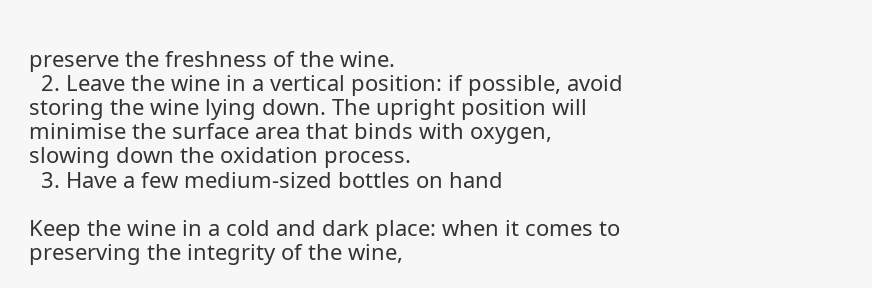preserve the freshness of the wine.
  2. Leave the wine in a vertical position: if possible, avoid storing the wine lying down. The upright position will minimise the surface area that binds with oxygen, slowing down the oxidation process.
  3. Have a few medium-sized bottles on hand

Keep the wine in a cold and dark place: when it comes to preserving the integrity of the wine,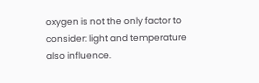oxygen is not the only factor to consider: light and temperature also influence.